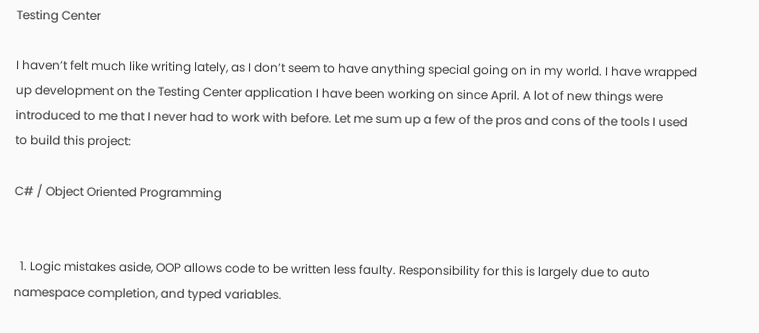Testing Center

I haven’t felt much like writing lately, as I don’t seem to have anything special going on in my world. I have wrapped up development on the Testing Center application I have been working on since April. A lot of new things were introduced to me that I never had to work with before. Let me sum up a few of the pros and cons of the tools I used to build this project:

C# / Object Oriented Programming


  1. Logic mistakes aside, OOP allows code to be written less faulty. Responsibility for this is largely due to auto namespace completion, and typed variables.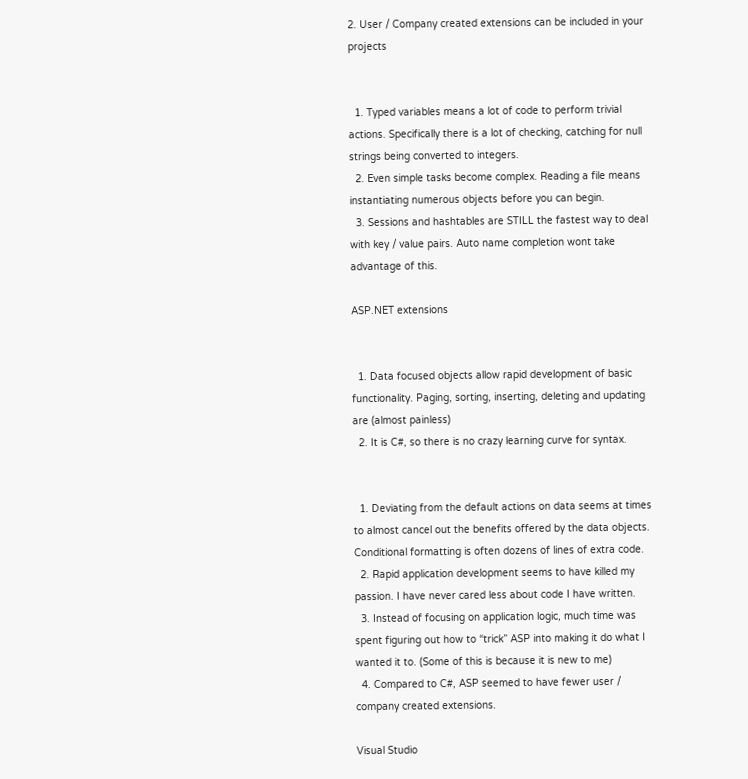2. User / Company created extensions can be included in your projects


  1. Typed variables means a lot of code to perform trivial actions. Specifically there is a lot of checking, catching for null strings being converted to integers.
  2. Even simple tasks become complex. Reading a file means instantiating numerous objects before you can begin.
  3. Sessions and hashtables are STILL the fastest way to deal with key / value pairs. Auto name completion wont take advantage of this.

ASP.NET extensions


  1. Data focused objects allow rapid development of basic functionality. Paging, sorting, inserting, deleting and updating are (almost painless)
  2. It is C#, so there is no crazy learning curve for syntax.


  1. Deviating from the default actions on data seems at times to almost cancel out the benefits offered by the data objects. Conditional formatting is often dozens of lines of extra code.
  2. Rapid application development seems to have killed my passion. I have never cared less about code I have written.
  3. Instead of focusing on application logic, much time was spent figuring out how to “trick” ASP into making it do what I wanted it to. (Some of this is because it is new to me)
  4. Compared to C#, ASP seemed to have fewer user / company created extensions.

Visual Studio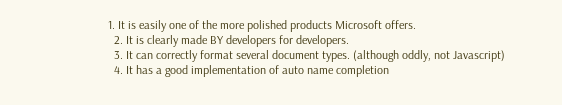1. It is easily one of the more polished products Microsoft offers.
  2. It is clearly made BY developers for developers.
  3. It can correctly format several document types. (although oddly, not Javascript)
  4. It has a good implementation of auto name completion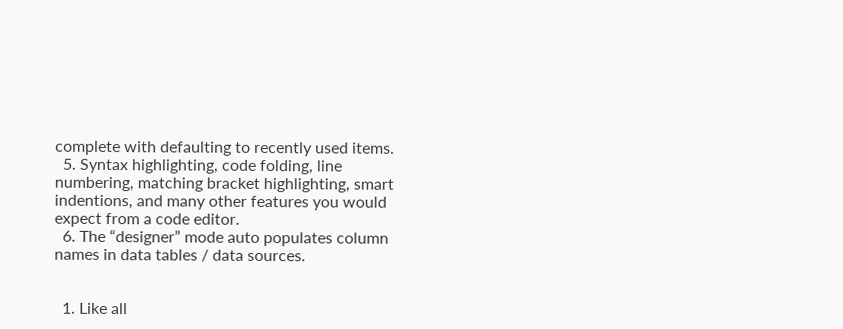complete with defaulting to recently used items.
  5. Syntax highlighting, code folding, line numbering, matching bracket highlighting, smart indentions, and many other features you would expect from a code editor.
  6. The “designer” mode auto populates column names in data tables / data sources.


  1. Like all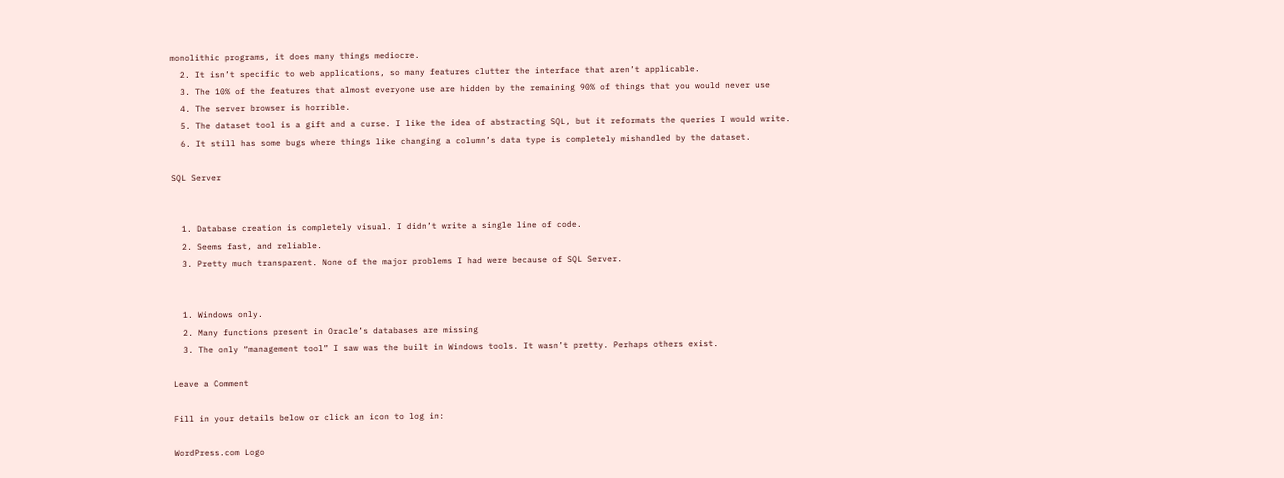monolithic programs, it does many things mediocre.
  2. It isn’t specific to web applications, so many features clutter the interface that aren’t applicable.
  3. The 10% of the features that almost everyone use are hidden by the remaining 90% of things that you would never use
  4. The server browser is horrible.
  5. The dataset tool is a gift and a curse. I like the idea of abstracting SQL, but it reformats the queries I would write.
  6. It still has some bugs where things like changing a column’s data type is completely mishandled by the dataset.

SQL Server


  1. Database creation is completely visual. I didn’t write a single line of code.
  2. Seems fast, and reliable.
  3. Pretty much transparent. None of the major problems I had were because of SQL Server.


  1. Windows only.
  2. Many functions present in Oracle’s databases are missing
  3. The only “management tool” I saw was the built in Windows tools. It wasn’t pretty. Perhaps others exist.

Leave a Comment

Fill in your details below or click an icon to log in:

WordPress.com Logo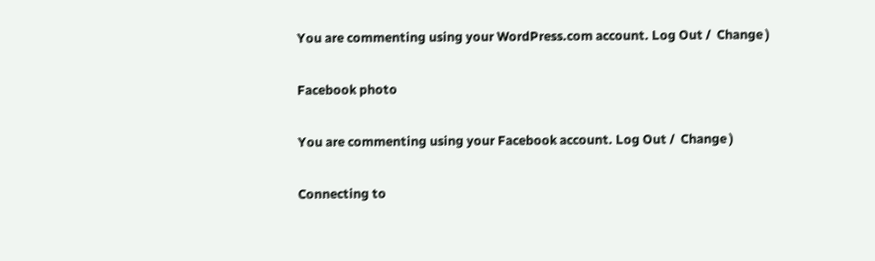You are commenting using your WordPress.com account. Log Out /  Change )

Facebook photo

You are commenting using your Facebook account. Log Out /  Change )

Connecting to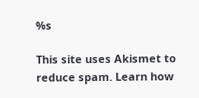%s

This site uses Akismet to reduce spam. Learn how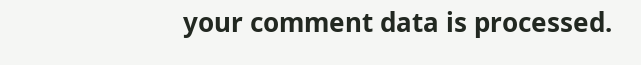your comment data is processed.